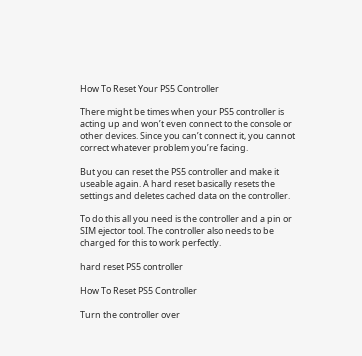How To Reset Your PS5 Controller

There might be times when your PS5 controller is acting up and won’t even connect to the console or other devices. Since you can’t connect it, you cannot correct whatever problem you’re facing.

But you can reset the PS5 controller and make it useable again. A hard reset basically resets the settings and deletes cached data on the controller.

To do this all you need is the controller and a pin or SIM ejector tool. The controller also needs to be charged for this to work perfectly.

hard reset PS5 controller

How To Reset PS5 Controller

Turn the controller over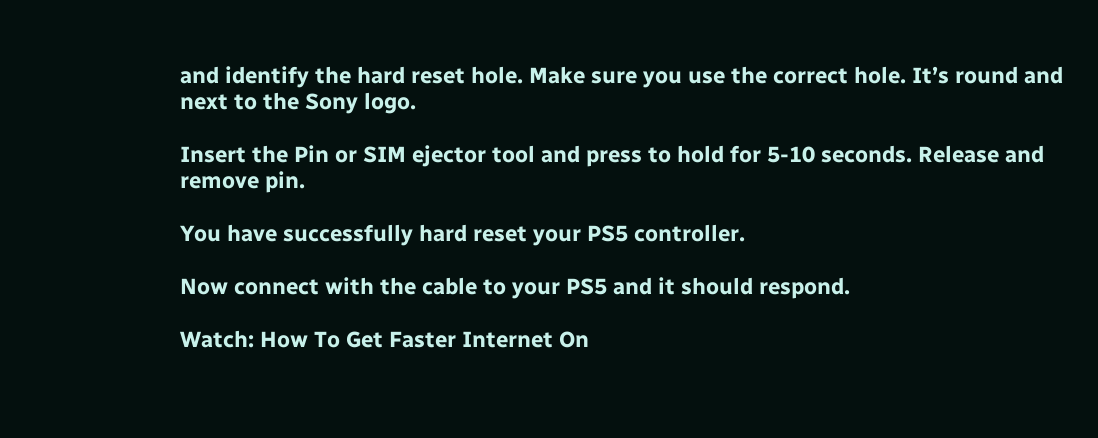and identify the hard reset hole. Make sure you use the correct hole. It’s round and next to the Sony logo.

Insert the Pin or SIM ejector tool and press to hold for 5-10 seconds. Release and remove pin.

You have successfully hard reset your PS5 controller.

Now connect with the cable to your PS5 and it should respond.

Watch: How To Get Faster Internet On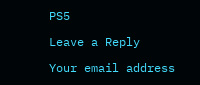PS5

Leave a Reply

Your email address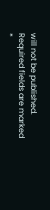will not be published. Required fields are marked *